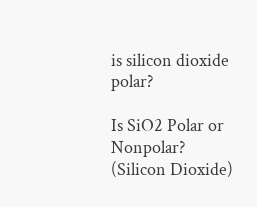is silicon dioxide polar?

Is SiO2 Polar or Nonpolar? (Silicon Dioxide)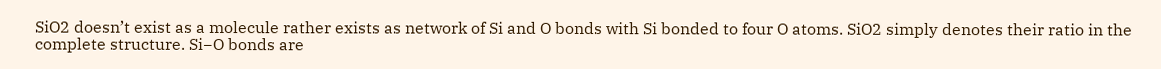SiO2 doesn’t exist as a molecule rather exists as network of Si and O bonds with Si bonded to four O atoms. SiO2 simply denotes their ratio in the complete structure. Si−O bonds are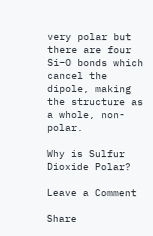very polar but there are four Si−O bonds which cancel the dipole, making the structure as a whole, non-polar.

Why is Sulfur Dioxide Polar?

Leave a Comment

Share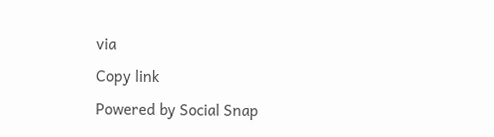via
Copy link
Powered by Social Snap